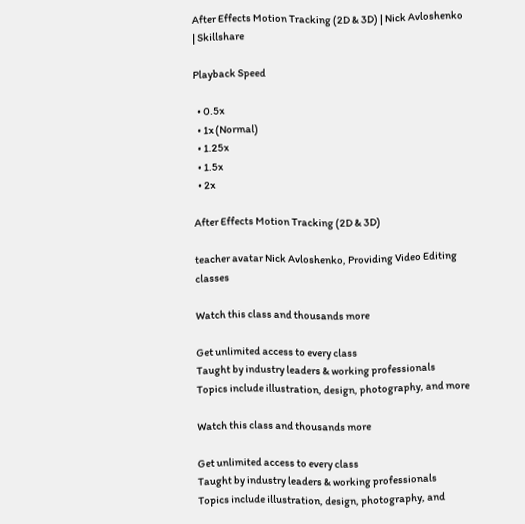After Effects Motion Tracking (2D & 3D) | Nick Avloshenko | Skillshare

Playback Speed

  • 0.5x
  • 1x (Normal)
  • 1.25x
  • 1.5x
  • 2x

After Effects Motion Tracking (2D & 3D)

teacher avatar Nick Avloshenko, Providing Video Editing classes

Watch this class and thousands more

Get unlimited access to every class
Taught by industry leaders & working professionals
Topics include illustration, design, photography, and more

Watch this class and thousands more

Get unlimited access to every class
Taught by industry leaders & working professionals
Topics include illustration, design, photography, and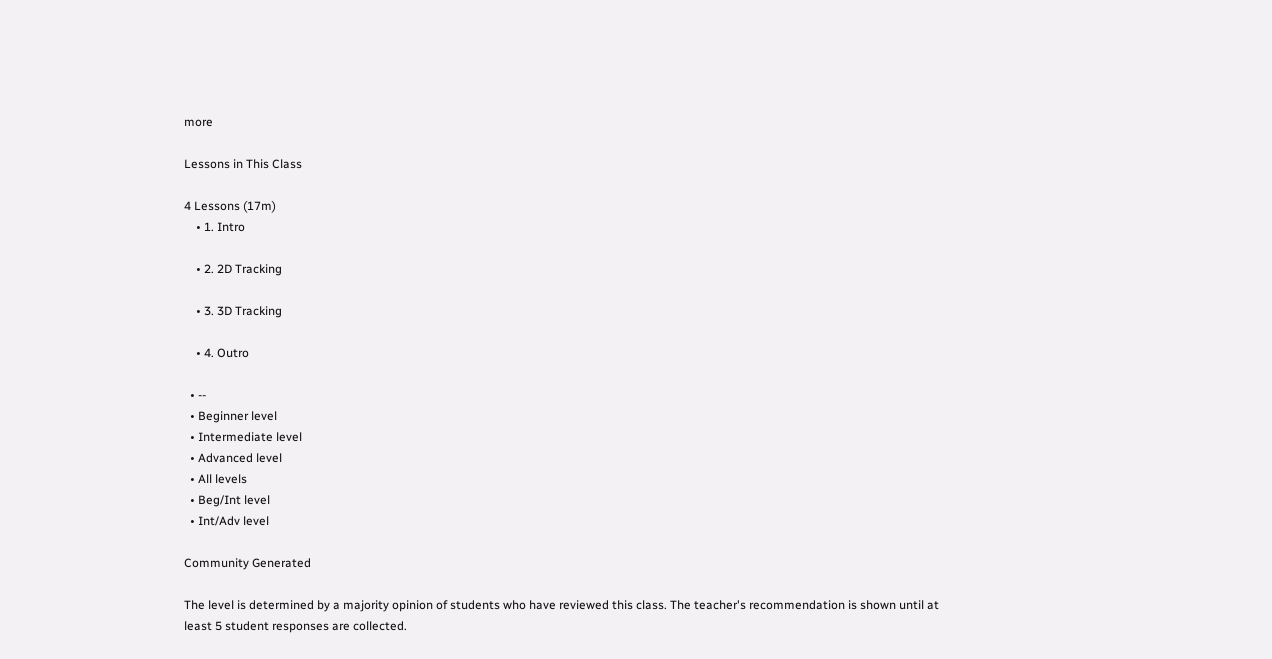more

Lessons in This Class

4 Lessons (17m)
    • 1. Intro

    • 2. 2D Tracking

    • 3. 3D Tracking

    • 4. Outro

  • --
  • Beginner level
  • Intermediate level
  • Advanced level
  • All levels
  • Beg/Int level
  • Int/Adv level

Community Generated

The level is determined by a majority opinion of students who have reviewed this class. The teacher's recommendation is shown until at least 5 student responses are collected.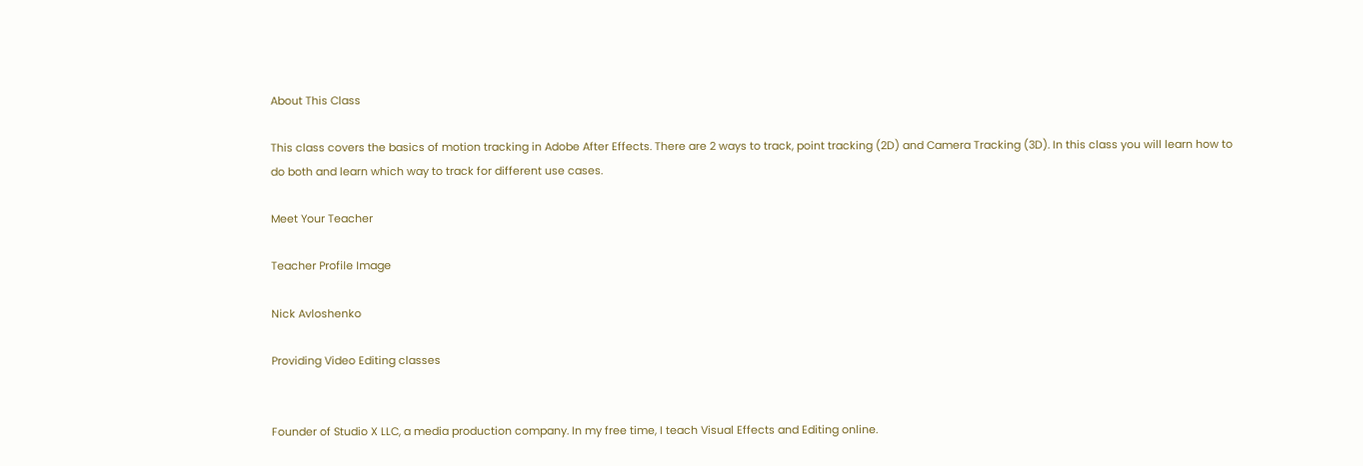About This Class

This class covers the basics of motion tracking in Adobe After Effects. There are 2 ways to track, point tracking (2D) and Camera Tracking (3D). In this class you will learn how to do both and learn which way to track for different use cases.

Meet Your Teacher

Teacher Profile Image

Nick Avloshenko

Providing Video Editing classes


Founder of Studio X LLC, a media production company. In my free time, I teach Visual Effects and Editing online.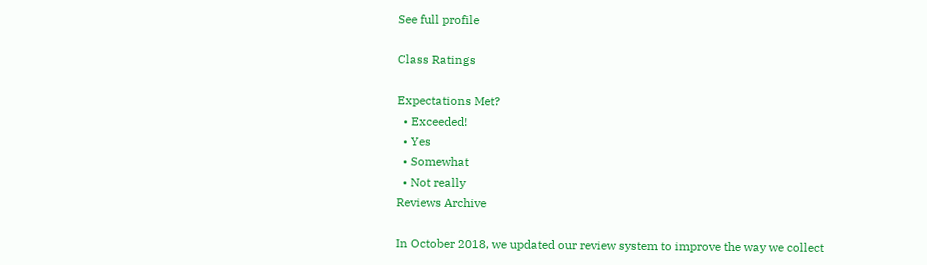See full profile

Class Ratings

Expectations Met?
  • Exceeded!
  • Yes
  • Somewhat
  • Not really
Reviews Archive

In October 2018, we updated our review system to improve the way we collect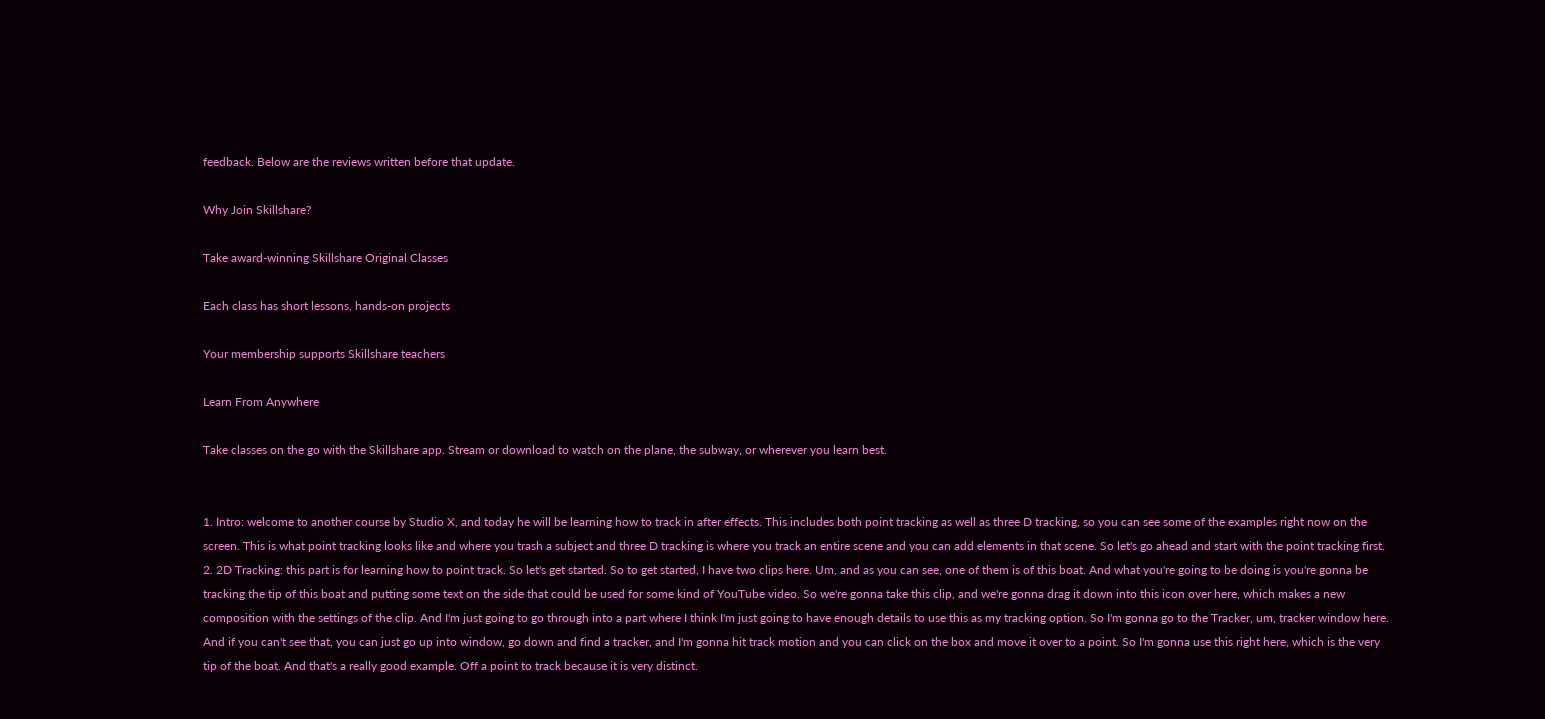feedback. Below are the reviews written before that update.

Why Join Skillshare?

Take award-winning Skillshare Original Classes

Each class has short lessons, hands-on projects

Your membership supports Skillshare teachers

Learn From Anywhere

Take classes on the go with the Skillshare app. Stream or download to watch on the plane, the subway, or wherever you learn best.


1. Intro: welcome to another course by Studio X, and today he will be learning how to track in after effects. This includes both point tracking as well as three D tracking, so you can see some of the examples right now on the screen. This is what point tracking looks like and where you trash a subject and three D tracking is where you track an entire scene and you can add elements in that scene. So let's go ahead and start with the point tracking first. 2. 2D Tracking: this part is for learning how to point track. So let's get started. So to get started, I have two clips here. Um, and as you can see, one of them is of this boat. And what you're going to be doing is you're gonna be tracking the tip of this boat and putting some text on the side that could be used for some kind of YouTube video. So we're gonna take this clip, and we're gonna drag it down into this icon over here, which makes a new composition with the settings of the clip. And I'm just going to go through into a part where I think I'm just going to have enough details to use this as my tracking option. So I'm gonna go to the Tracker, um, tracker window here. And if you can't see that, you can just go up into window, go down and find a tracker, and I'm gonna hit track motion and you can click on the box and move it over to a point. So I'm gonna use this right here, which is the very tip of the boat. And that's a really good example. Off a point to track because it is very distinct.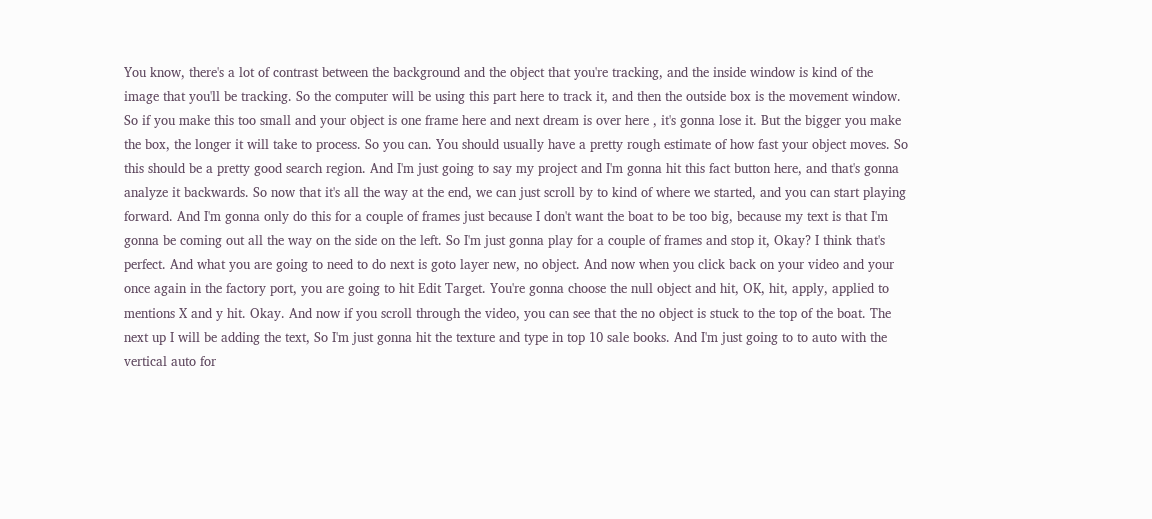You know, there's a lot of contrast between the background and the object that you're tracking, and the inside window is kind of the image that you'll be tracking. So the computer will be using this part here to track it, and then the outside box is the movement window. So if you make this too small and your object is one frame here and next dream is over here , it's gonna lose it. But the bigger you make the box, the longer it will take to process. So you can. You should usually have a pretty rough estimate of how fast your object moves. So this should be a pretty good search region. And I'm just going to say my project and I'm gonna hit this fact button here, and that's gonna analyze it backwards. So now that it's all the way at the end, we can just scroll by to kind of where we started, and you can start playing forward. And I'm gonna only do this for a couple of frames just because I don't want the boat to be too big, because my text is that I'm gonna be coming out all the way on the side on the left. So I'm just gonna play for a couple of frames and stop it, Okay? I think that's perfect. And what you are going to need to do next is goto layer new, no object. And now when you click back on your video and your once again in the factory port, you are going to hit Edit Target. You're gonna choose the null object and hit, OK, hit, apply, applied to mentions X and y hit. Okay. And now if you scroll through the video, you can see that the no object is stuck to the top of the boat. The next up I will be adding the text, So I'm just gonna hit the texture and type in top 10 sale books. And I'm just going to to auto with the vertical auto for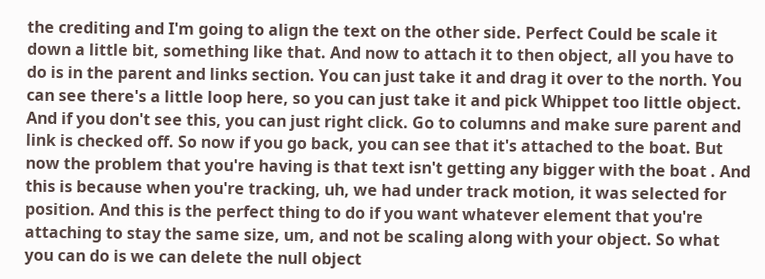the crediting and I'm going to align the text on the other side. Perfect Could be scale it down a little bit, something like that. And now to attach it to then object, all you have to do is in the parent and links section. You can just take it and drag it over to the north. You can see there's a little loop here, so you can just take it and pick Whippet too little object. And if you don't see this, you can just right click. Go to columns and make sure parent and link is checked off. So now if you go back, you can see that it's attached to the boat. But now the problem that you're having is that text isn't getting any bigger with the boat . And this is because when you're tracking, uh, we had under track motion, it was selected for position. And this is the perfect thing to do if you want whatever element that you're attaching to stay the same size, um, and not be scaling along with your object. So what you can do is we can delete the null object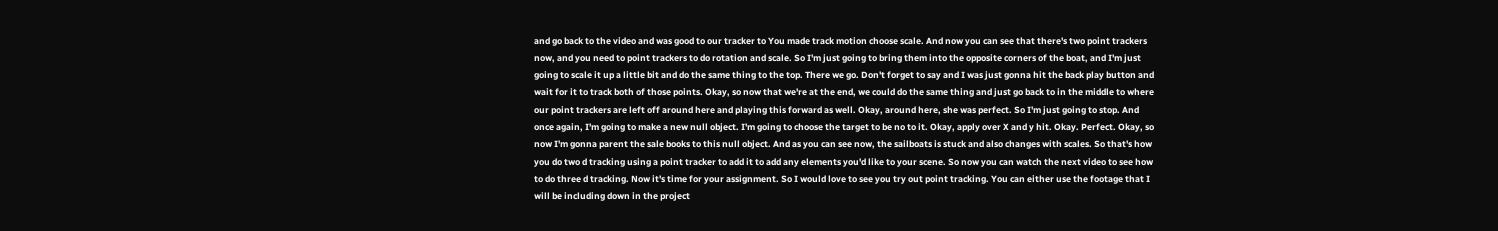and go back to the video and was good to our tracker to You made track motion choose scale. And now you can see that there's two point trackers now, and you need to point trackers to do rotation and scale. So I'm just going to bring them into the opposite corners of the boat, and I'm just going to scale it up a little bit and do the same thing to the top. There we go. Don't forget to say and I was just gonna hit the back play button and wait for it to track both of those points. Okay, so now that we're at the end, we could do the same thing and just go back to in the middle to where our point trackers are left off around here and playing this forward as well. Okay, around here, she was perfect. So I'm just going to stop. And once again, I'm going to make a new null object. I'm going to choose the target to be no to it. Okay, apply over X and y hit. Okay. Perfect. Okay, so now I'm gonna parent the sale books to this null object. And as you can see now, the sailboats is stuck and also changes with scales. So that's how you do two d tracking using a point tracker to add it to add any elements you'd like to your scene. So now you can watch the next video to see how to do three d tracking. Now it's time for your assignment. So I would love to see you try out point tracking. You can either use the footage that I will be including down in the project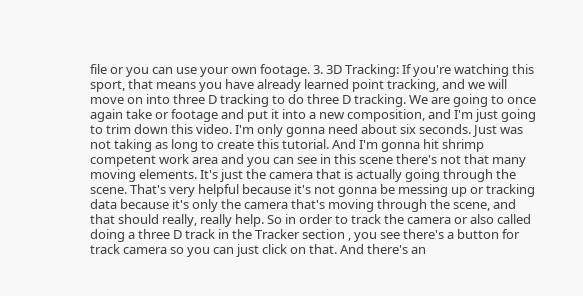file or you can use your own footage. 3. 3D Tracking: If you're watching this sport, that means you have already learned point tracking, and we will move on into three D tracking to do three D tracking. We are going to once again take or footage and put it into a new composition, and I'm just going to trim down this video. I'm only gonna need about six seconds. Just was not taking as long to create this tutorial. And I'm gonna hit shrimp competent work area and you can see in this scene there's not that many moving elements. It's just the camera that is actually going through the scene. That's very helpful because it's not gonna be messing up or tracking data because it's only the camera that's moving through the scene, and that should really, really help. So in order to track the camera or also called doing a three D track in the Tracker section , you see there's a button for track camera so you can just click on that. And there's an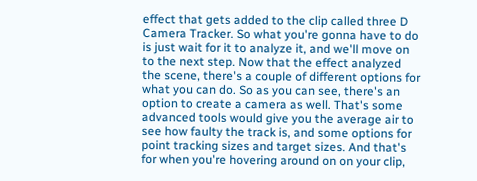effect that gets added to the clip called three D Camera Tracker. So what you're gonna have to do is just wait for it to analyze it, and we'll move on to the next step. Now that the effect analyzed the scene, there's a couple of different options for what you can do. So as you can see, there's an option to create a camera as well. That's some advanced tools would give you the average air to see how faulty the track is, and some options for point tracking sizes and target sizes. And that's for when you're hovering around on on your clip,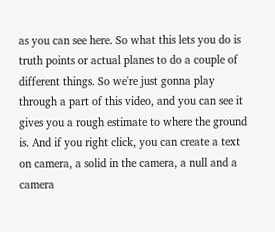as you can see here. So what this lets you do is truth points or actual planes to do a couple of different things. So we're just gonna play through a part of this video, and you can see it gives you a rough estimate to where the ground is. And if you right click, you can create a text on camera, a solid in the camera, a null and a camera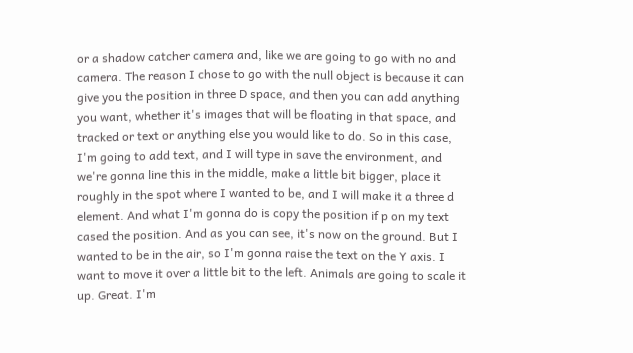or a shadow catcher camera and, like we are going to go with no and camera. The reason I chose to go with the null object is because it can give you the position in three D space, and then you can add anything you want, whether it's images that will be floating in that space, and tracked or text or anything else you would like to do. So in this case, I'm going to add text, and I will type in save the environment, and we're gonna line this in the middle, make a little bit bigger, place it roughly in the spot where I wanted to be, and I will make it a three d element. And what I'm gonna do is copy the position if p on my text cased the position. And as you can see, it's now on the ground. But I wanted to be in the air, so I'm gonna raise the text on the Y axis. I want to move it over a little bit to the left. Animals are going to scale it up. Great. I'm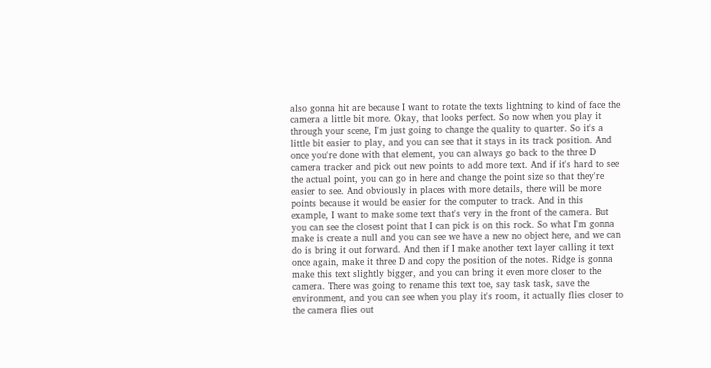also gonna hit are because I want to rotate the texts lightning to kind of face the camera a little bit more. Okay, that looks perfect. So now when you play it through your scene, I'm just going to change the quality to quarter. So it's a little bit easier to play, and you can see that it stays in its track position. And once you're done with that element, you can always go back to the three D camera tracker and pick out new points to add more text. And if it's hard to see the actual point, you can go in here and change the point size so that they're easier to see. And obviously in places with more details, there will be more points because it would be easier for the computer to track. And in this example, I want to make some text that's very in the front of the camera. But you can see the closest point that I can pick is on this rock. So what I'm gonna make is create a null and you can see we have a new no object here, and we can do is bring it out forward. And then if I make another text layer calling it text once again, make it three D and copy the position of the notes. Ridge is gonna make this text slightly bigger, and you can bring it even more closer to the camera. There was going to rename this text toe, say task task, save the environment, and you can see when you play it's room, it actually flies closer to the camera flies out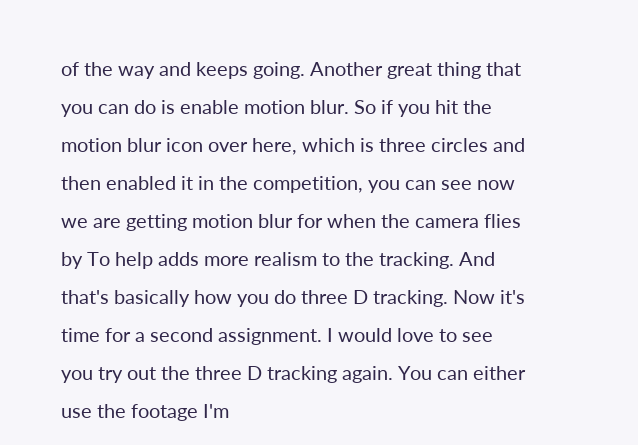of the way and keeps going. Another great thing that you can do is enable motion blur. So if you hit the motion blur icon over here, which is three circles and then enabled it in the competition, you can see now we are getting motion blur for when the camera flies by To help adds more realism to the tracking. And that's basically how you do three D tracking. Now it's time for a second assignment. I would love to see you try out the three D tracking again. You can either use the footage I'm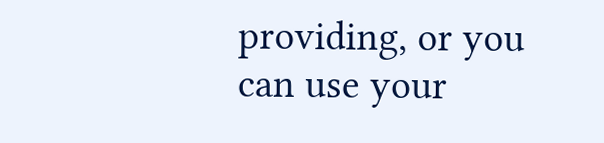providing, or you can use your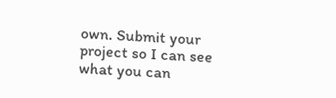own. Submit your project so I can see what you can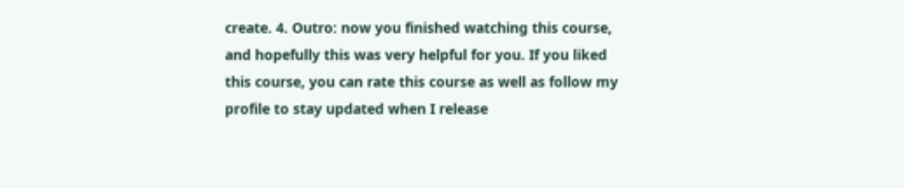create. 4. Outro: now you finished watching this course, and hopefully this was very helpful for you. If you liked this course, you can rate this course as well as follow my profile to stay updated when I release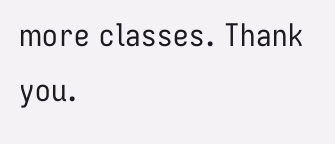more classes. Thank you.